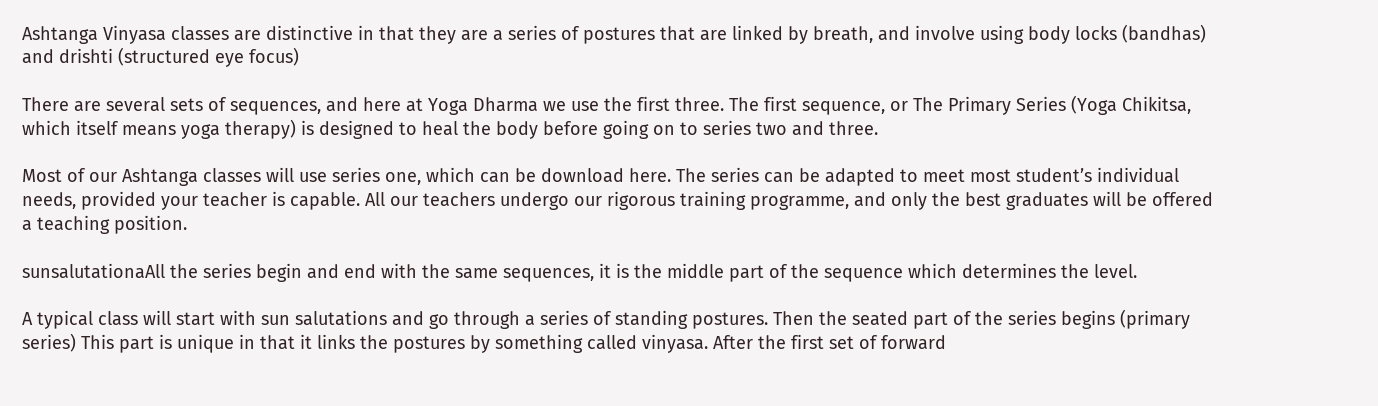Ashtanga Vinyasa classes are distinctive in that they are a series of postures that are linked by breath, and involve using body locks (bandhas) and drishti (structured eye focus)

There are several sets of sequences, and here at Yoga Dharma we use the first three. The first sequence, or The Primary Series (Yoga Chikitsa, which itself means yoga therapy) is designed to heal the body before going on to series two and three.

Most of our Ashtanga classes will use series one, which can be download here. The series can be adapted to meet most student’s individual needs, provided your teacher is capable. All our teachers undergo our rigorous training programme, and only the best graduates will be offered a teaching position.

sunsalutationaAll the series begin and end with the same sequences, it is the middle part of the sequence which determines the level.

A typical class will start with sun salutations and go through a series of standing postures. Then the seated part of the series begins (primary series) This part is unique in that it links the postures by something called vinyasa. After the first set of forward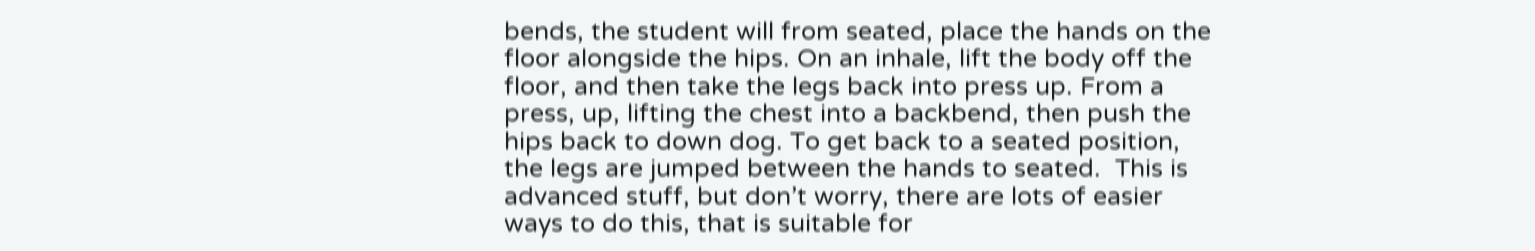bends, the student will from seated, place the hands on the floor alongside the hips. On an inhale, lift the body off the floor, and then take the legs back into press up. From a press, up, lifting the chest into a backbend, then push the hips back to down dog. To get back to a seated position, the legs are jumped between the hands to seated.  This is advanced stuff, but don’t worry, there are lots of easier ways to do this, that is suitable for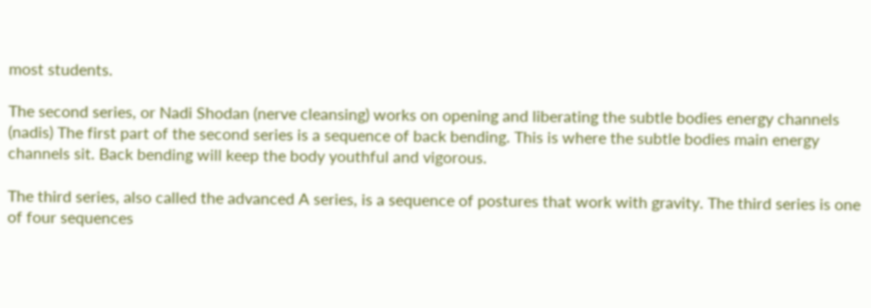most students.

The second series, or Nadi Shodan (nerve cleansing) works on opening and liberating the subtle bodies energy channels (nadis) The first part of the second series is a sequence of back bending. This is where the subtle bodies main energy channels sit. Back bending will keep the body youthful and vigorous.

The third series, also called the advanced A series, is a sequence of postures that work with gravity. The third series is one of four sequences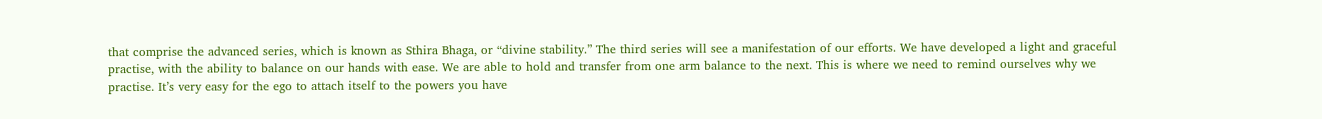that comprise the advanced series, which is known as Sthira Bhaga, or “divine stability.” The third series will see a manifestation of our efforts. We have developed a light and graceful practise, with the ability to balance on our hands with ease. We are able to hold and transfer from one arm balance to the next. This is where we need to remind ourselves why we practise. It’s very easy for the ego to attach itself to the powers you have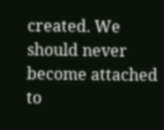created. We should never become attached to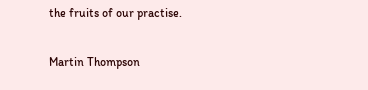the fruits of our practise.

Martin Thompson